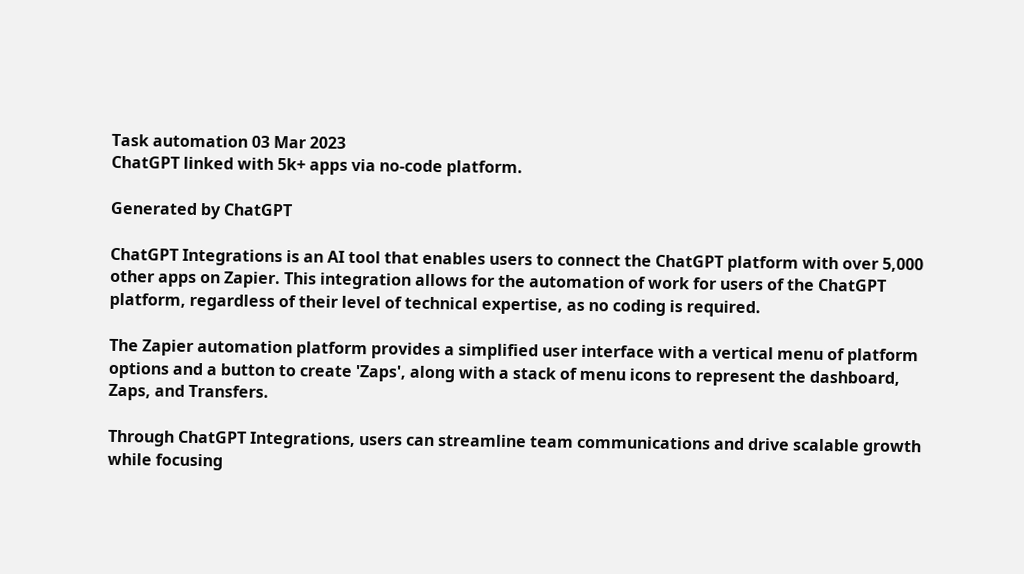Task automation 03 Mar 2023
ChatGPT linked with 5k+ apps via no-code platform.

Generated by ChatGPT

ChatGPT Integrations is an AI tool that enables users to connect the ChatGPT platform with over 5,000 other apps on Zapier. This integration allows for the automation of work for users of the ChatGPT platform, regardless of their level of technical expertise, as no coding is required.

The Zapier automation platform provides a simplified user interface with a vertical menu of platform options and a button to create 'Zaps', along with a stack of menu icons to represent the dashboard, Zaps, and Transfers.

Through ChatGPT Integrations, users can streamline team communications and drive scalable growth while focusing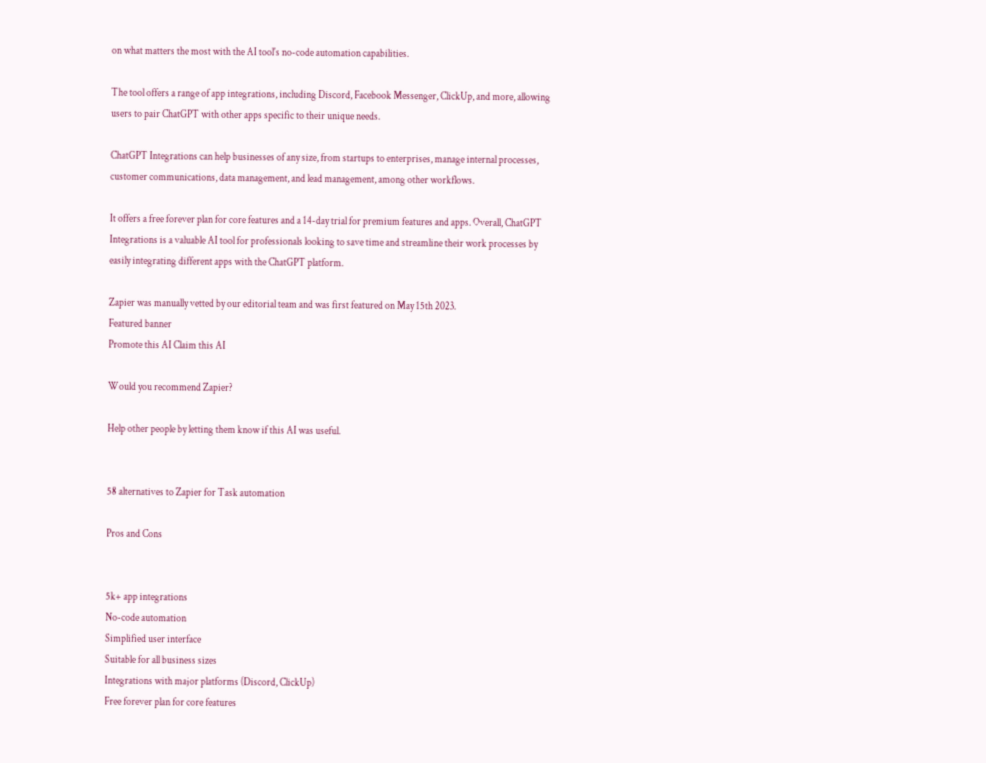on what matters the most with the AI tool's no-code automation capabilities.

The tool offers a range of app integrations, including Discord, Facebook Messenger, ClickUp, and more, allowing users to pair ChatGPT with other apps specific to their unique needs.

ChatGPT Integrations can help businesses of any size, from startups to enterprises, manage internal processes, customer communications, data management, and lead management, among other workflows.

It offers a free forever plan for core features and a 14-day trial for premium features and apps. Overall, ChatGPT Integrations is a valuable AI tool for professionals looking to save time and streamline their work processes by easily integrating different apps with the ChatGPT platform.

Zapier was manually vetted by our editorial team and was first featured on May 15th 2023.
Featured banner
Promote this AI Claim this AI

Would you recommend Zapier?

Help other people by letting them know if this AI was useful.


58 alternatives to Zapier for Task automation

Pros and Cons


5k+ app integrations
No-code automation
Simplified user interface
Suitable for all business sizes
Integrations with major platforms (Discord, ClickUp)
Free forever plan for core features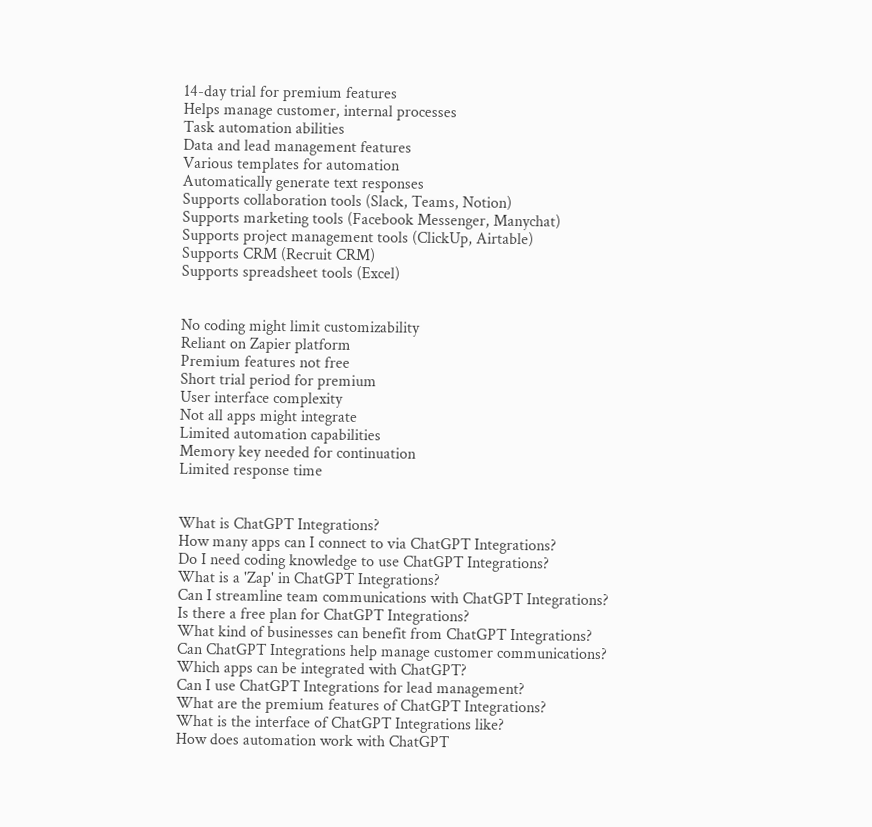14-day trial for premium features
Helps manage customer, internal processes
Task automation abilities
Data and lead management features
Various templates for automation
Automatically generate text responses
Supports collaboration tools (Slack, Teams, Notion)
Supports marketing tools (Facebook Messenger, Manychat)
Supports project management tools (ClickUp, Airtable)
Supports CRM (Recruit CRM)
Supports spreadsheet tools (Excel)


No coding might limit customizability
Reliant on Zapier platform
Premium features not free
Short trial period for premium
User interface complexity
Not all apps might integrate
Limited automation capabilities
Memory key needed for continuation
Limited response time


What is ChatGPT Integrations?
How many apps can I connect to via ChatGPT Integrations?
Do I need coding knowledge to use ChatGPT Integrations?
What is a 'Zap' in ChatGPT Integrations?
Can I streamline team communications with ChatGPT Integrations?
Is there a free plan for ChatGPT Integrations?
What kind of businesses can benefit from ChatGPT Integrations?
Can ChatGPT Integrations help manage customer communications?
Which apps can be integrated with ChatGPT?
Can I use ChatGPT Integrations for lead management?
What are the premium features of ChatGPT Integrations?
What is the interface of ChatGPT Integrations like?
How does automation work with ChatGPT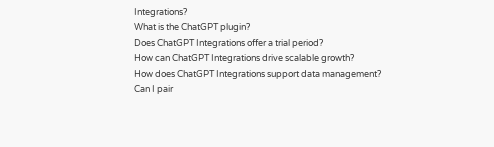Integrations?
What is the ChatGPT plugin?
Does ChatGPT Integrations offer a trial period?
How can ChatGPT Integrations drive scalable growth?
How does ChatGPT Integrations support data management?
Can I pair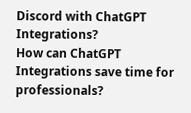Discord with ChatGPT Integrations?
How can ChatGPT Integrations save time for professionals?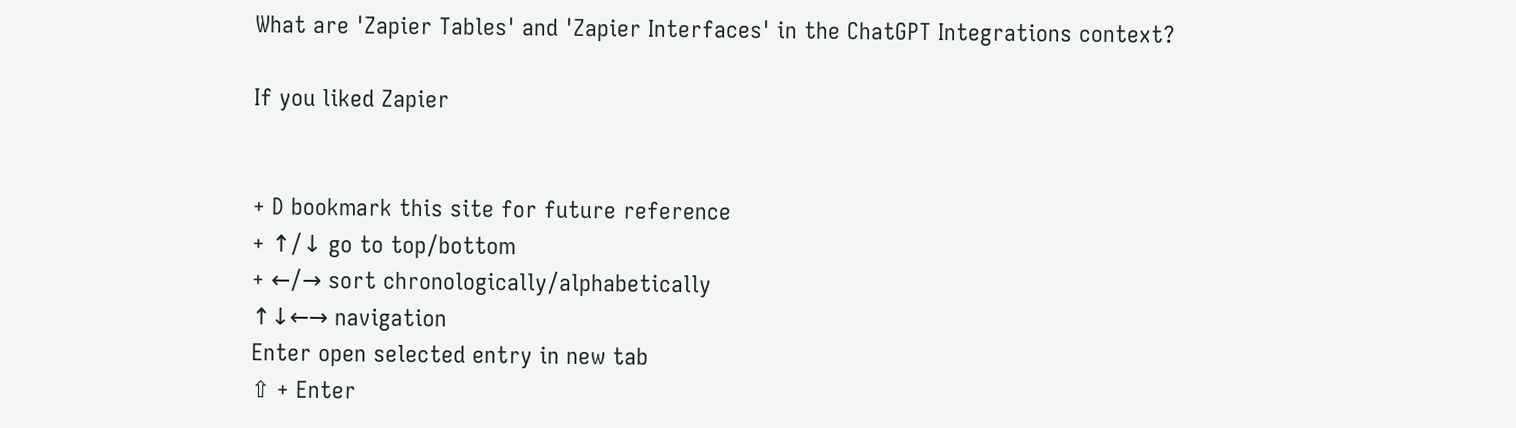What are 'Zapier Tables' and 'Zapier Interfaces' in the ChatGPT Integrations context?

If you liked Zapier


+ D bookmark this site for future reference
+ ↑/↓ go to top/bottom
+ ←/→ sort chronologically/alphabetically
↑↓←→ navigation
Enter open selected entry in new tab
⇧ + Enter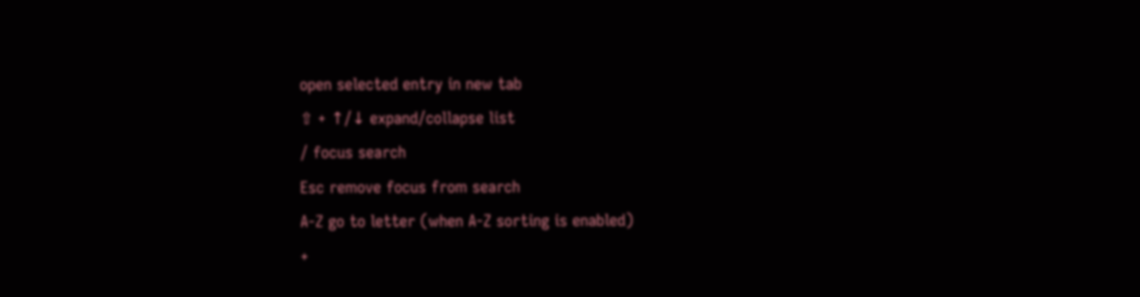open selected entry in new tab
⇧ + ↑/↓ expand/collapse list
/ focus search
Esc remove focus from search
A-Z go to letter (when A-Z sorting is enabled)
+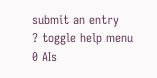submit an entry
? toggle help menu
0 AIs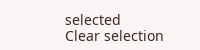selected
Clear selection